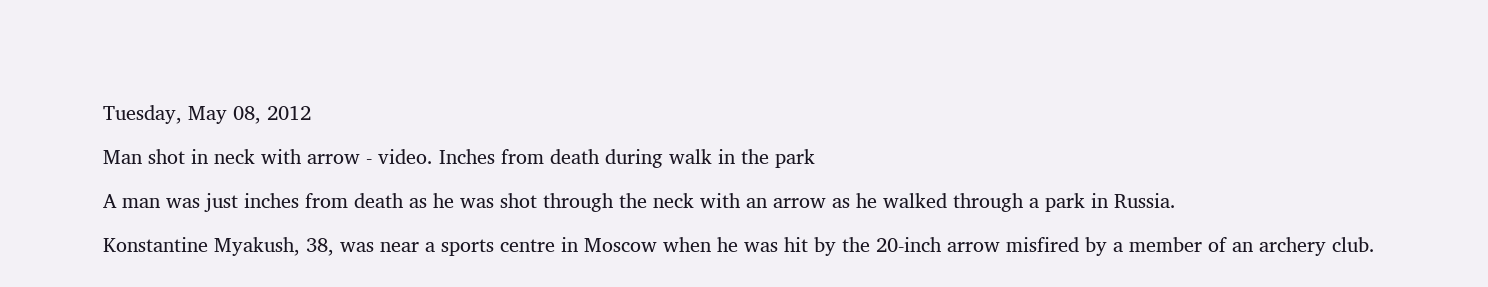Tuesday, May 08, 2012

Man shot in neck with arrow - video. Inches from death during walk in the park

A man was just inches from death as he was shot through the neck with an arrow as he walked through a park in Russia.

Konstantine Myakush, 38, was near a sports centre in Moscow when he was hit by the 20-inch arrow misfired by a member of an archery club.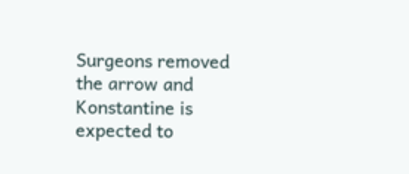Surgeons removed the arrow and Konstantine is expected to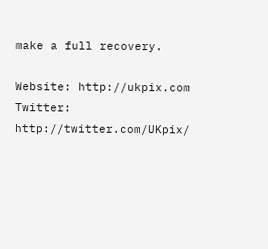make a full recovery.

Website: http://ukpix.com
Twitter: http://twitter.com/UKpix/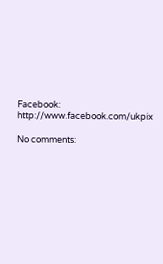Facebook: http://www.facebook.com/ukpix

No comments: